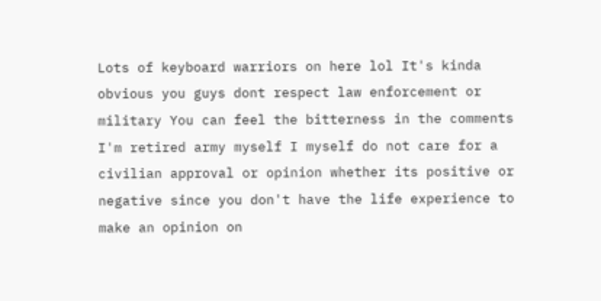Lots of keyboard warriors on here lol It's kinda obvious you guys dont respect law enforcement or military You can feel the bitterness in the comments I'm retired army myself I myself do not care for a civilian approval or opinion whether its positive or negative since you don't have the life experience to make an opinion on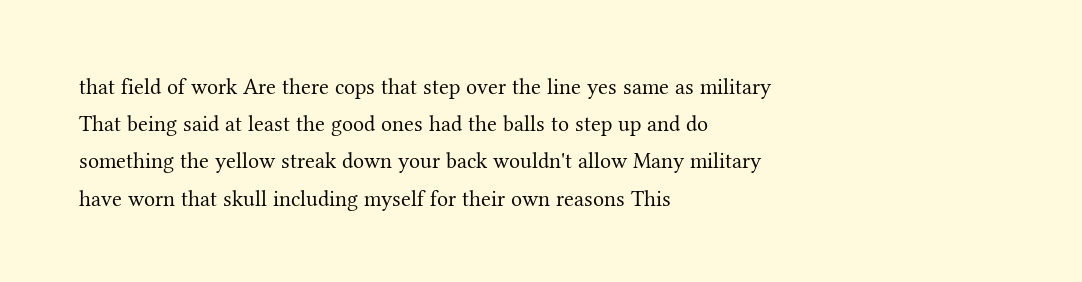that field of work Are there cops that step over the line yes same as military That being said at least the good ones had the balls to step up and do something the yellow streak down your back wouldn't allow Many military have worn that skull including myself for their own reasons This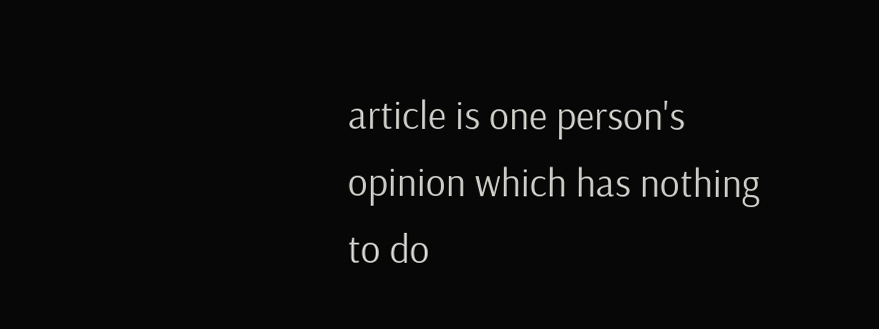article is one person's opinion which has nothing to do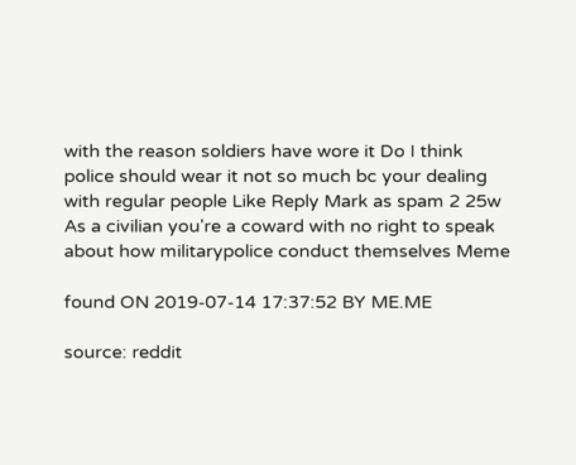with the reason soldiers have wore it Do I think police should wear it not so much bc your dealing with regular people Like Reply Mark as spam 2 25w As a civilian you're a coward with no right to speak about how militarypolice conduct themselves Meme

found ON 2019-07-14 17:37:52 BY ME.ME

source: reddit